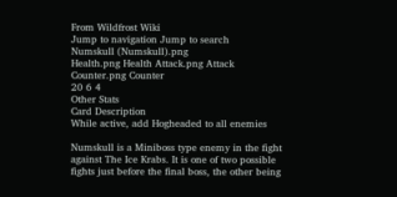From Wildfrost Wiki
Jump to navigation Jump to search
Numskull (Numskull).png
Health.png Health Attack.png Attack Counter.png Counter
20 6 4
Other Stats
Card Description
While active, add Hogheaded to all enemies

Numskull is a Miniboss type enemy in the fight against The Ice Krabs. It is one of two possible fights just before the final boss, the other being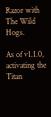Razor with The Wild Hogs.

As of v1.1.0, activating the Titan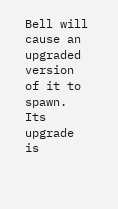Bell will cause an upgraded version of it to spawn. Its upgrade is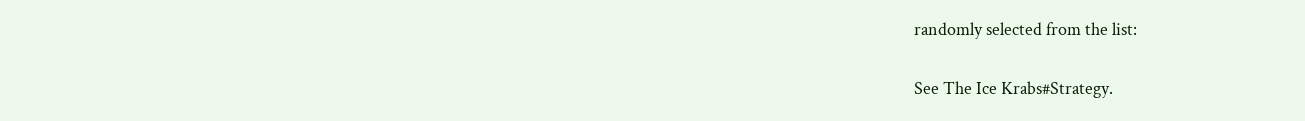randomly selected from the list:


See The Ice Krabs#Strategy.